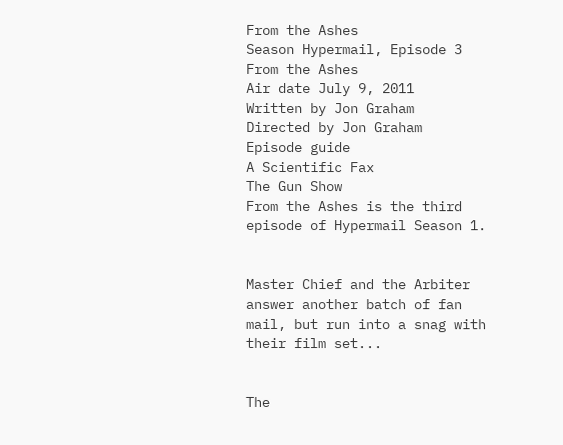From the Ashes
Season Hypermail, Episode 3
From the Ashes
Air date July 9, 2011
Written by Jon Graham
Directed by Jon Graham
Episode guide
A Scientific Fax
The Gun Show
From the Ashes is the third episode of Hypermail Season 1.


Master Chief and the Arbiter answer another batch of fan mail, but run into a snag with their film set...


The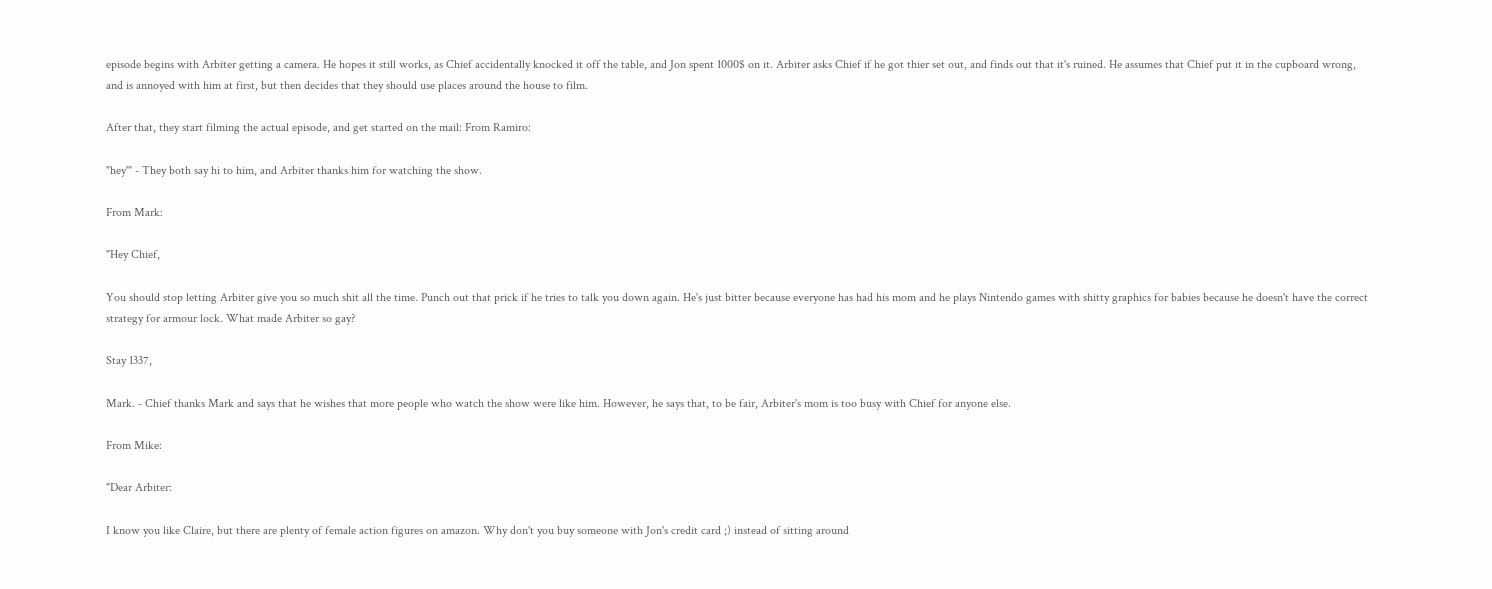episode begins with Arbiter getting a camera. He hopes it still works, as Chief accidentally knocked it off the table, and Jon spent 1000$ on it. Arbiter asks Chief if he got thier set out, and finds out that it's ruined. He assumes that Chief put it in the cupboard wrong, and is annoyed with him at first, but then decides that they should use places around the house to film.

After that, they start filming the actual episode, and get started on the mail: From Ramiro:

"hey'" - They both say hi to him, and Arbiter thanks him for watching the show.

From Mark:

"Hey Chief,

You should stop letting Arbiter give you so much shit all the time. Punch out that prick if he tries to talk you down again. He's just bitter because everyone has had his mom and he plays Nintendo games with shitty graphics for babies because he doesn't have the correct strategy for armour lock. What made Arbiter so gay?

Stay 1337,

Mark. - Chief thanks Mark and says that he wishes that more people who watch the show were like him. However, he says that, to be fair, Arbiter's mom is too busy with Chief for anyone else.

From Mike:

"Dear Arbiter:

I know you like Claire, but there are plenty of female action figures on amazon. Why don't you buy someone with Jon's credit card ;) instead of sitting around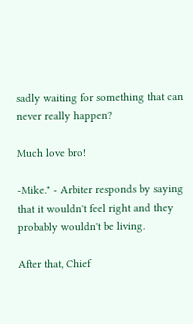sadly waiting for something that can never really happen?

Much love bro!

-Mike." - Arbiter responds by saying that it wouldn't feel right and they probably wouldn't be living.

After that, Chief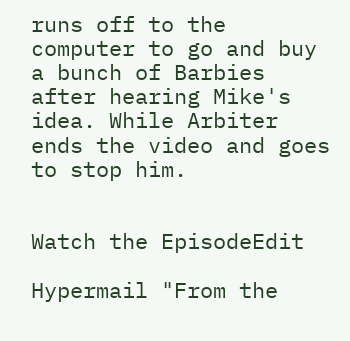runs off to the computer to go and buy a bunch of Barbies after hearing Mike's idea. While Arbiter ends the video and goes to stop him.


Watch the EpisodeEdit

Hypermail "From the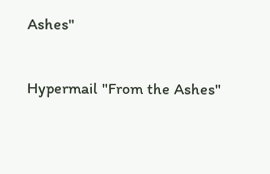Ashes"

Hypermail "From the Ashes"